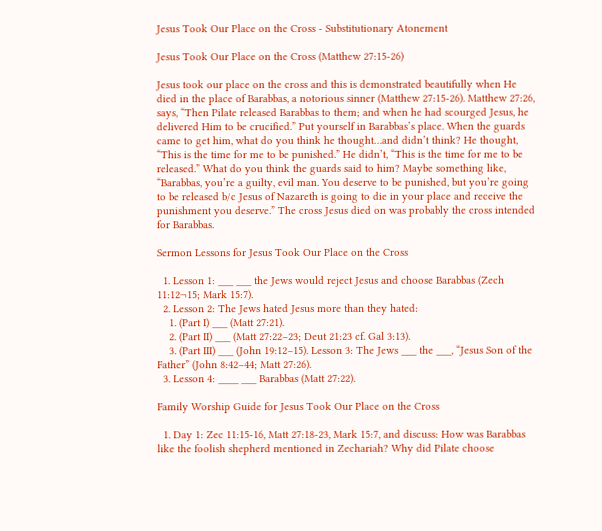Jesus Took Our Place on the Cross - Substitutionary Atonement

Jesus Took Our Place on the Cross (Matthew 27:15-26)

Jesus took our place on the cross and this is demonstrated beautifully when He died in the place of Barabbas, a notorious sinner (Matthew 27:15-26). Matthew 27:26, says, “Then Pilate released Barabbas to them; and when he had scourged Jesus, he delivered Him to be crucified.” Put yourself in Barabbas’s place. When the guards came to get him, what do you think he thought…and didn’t think? He thought, “This is the time for me to be punished.” He didn’t, “This is the time for me to be released.” What do you think the guards said to him? Maybe something like, “Barabbas, you’re a guilty, evil man. You deserve to be punished, but you’re going to be released b/c Jesus of Nazareth is going to die in your place and receive the punishment you deserve.” The cross Jesus died on was probably the cross intended for Barabbas.

Sermon Lessons for Jesus Took Our Place on the Cross

  1. Lesson 1: ___ ___ the Jews would reject Jesus and choose Barabbas (Zech 11:12¬15; Mark 15:7).
  2. Lesson 2: The Jews hated Jesus more than they hated:
    1. (Part I) ___ (Matt 27:21).
    2. (Part II) ___ (Matt 27:22–23; Deut 21:23 cf. Gal 3:13).
    3. (Part III) ___ (John 19:12–15). Lesson 3: The Jews ___ the ___, “Jesus Son of the Father” (John 8:42–44; Matt 27:26).
  3. Lesson 4: ____ ___ Barabbas (Matt 27:22).

Family Worship Guide for Jesus Took Our Place on the Cross

  1. Day 1: Zec 11:15-16, Matt 27:18-23, Mark 15:7, and discuss: How was Barabbas like the foolish shepherd mentioned in Zechariah? Why did Pilate choose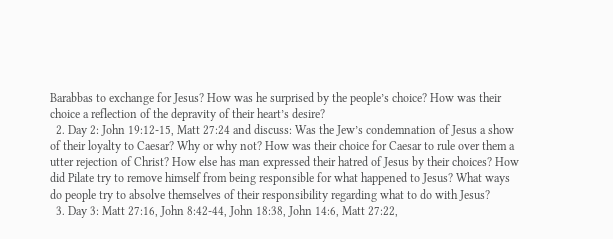Barabbas to exchange for Jesus? How was he surprised by the people’s choice? How was their choice a reflection of the depravity of their heart’s desire?
  2. Day 2: John 19:12-15, Matt 27:24 and discuss: Was the Jew’s condemnation of Jesus a show of their loyalty to Caesar? Why or why not? How was their choice for Caesar to rule over them a utter rejection of Christ? How else has man expressed their hatred of Jesus by their choices? How did Pilate try to remove himself from being responsible for what happened to Jesus? What ways do people try to absolve themselves of their responsibility regarding what to do with Jesus?
  3. Day 3: Matt 27:16, John 8:42-44, John 18:38, John 14:6, Matt 27:22,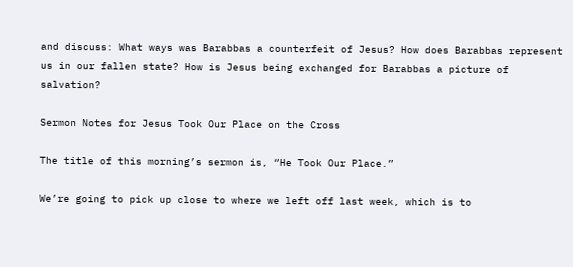and discuss: What ways was Barabbas a counterfeit of Jesus? How does Barabbas represent us in our fallen state? How is Jesus being exchanged for Barabbas a picture of salvation?

Sermon Notes for Jesus Took Our Place on the Cross

The title of this morning’s sermon is, “He Took Our Place.”

We’re going to pick up close to where we left off last week, which is to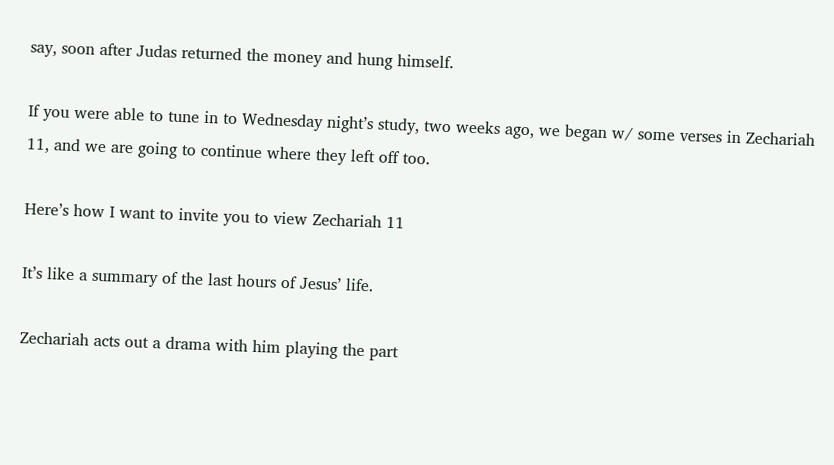say, soon after Judas returned the money and hung himself.

If you were able to tune in to Wednesday night’s study, two weeks ago, we began w/ some verses in Zechariah 11, and we are going to continue where they left off too.

Here’s how I want to invite you to view Zechariah 11

It’s like a summary of the last hours of Jesus’ life.

Zechariah acts out a drama with him playing the part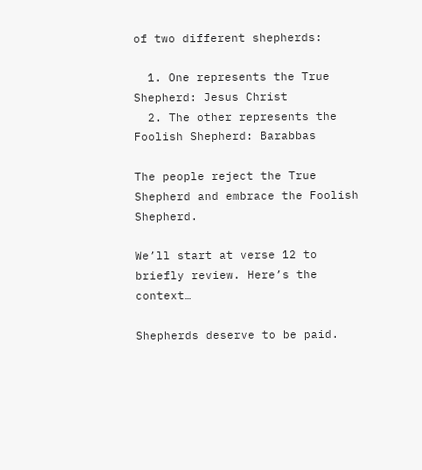of two different shepherds:

  1. One represents the True Shepherd: Jesus Christ
  2. The other represents the Foolish Shepherd: Barabbas

The people reject the True Shepherd and embrace the Foolish Shepherd.

We’ll start at verse 12 to briefly review. Here’s the context…

Shepherds deserve to be paid.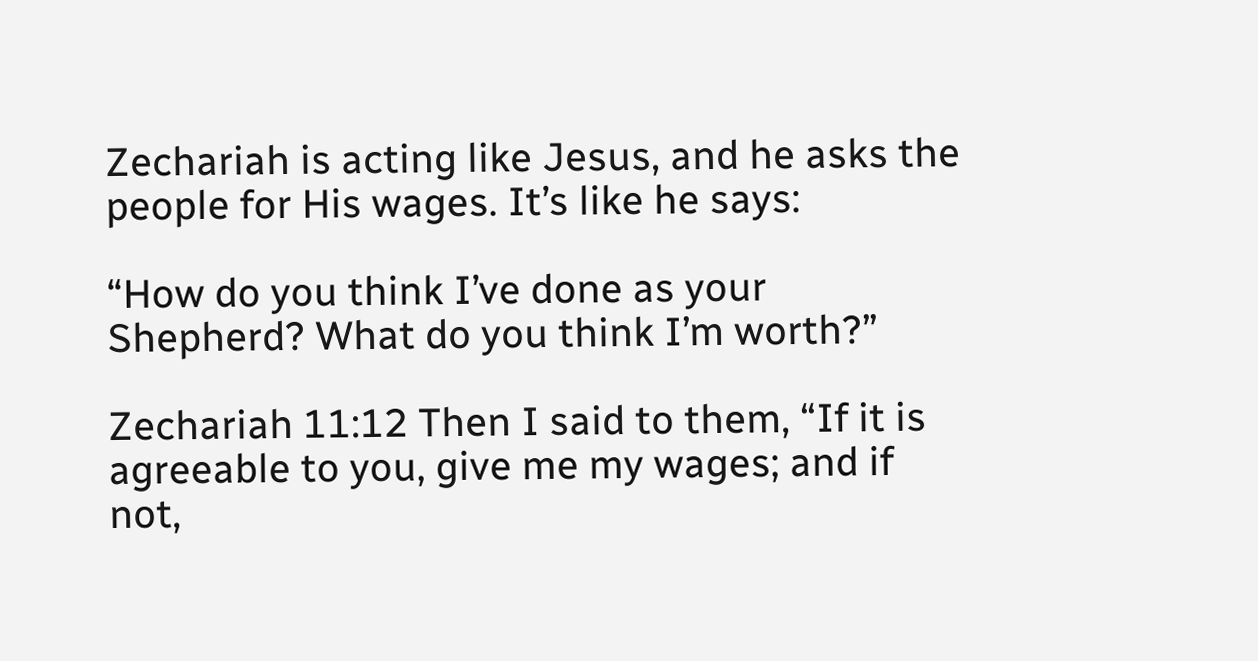Zechariah is acting like Jesus, and he asks the people for His wages. It’s like he says:

“How do you think I’ve done as your Shepherd? What do you think I’m worth?”

Zechariah 11:12 Then I said to them, “If it is agreeable to you, give me my wages; and if not,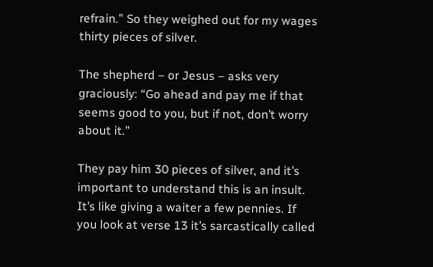refrain.” So they weighed out for my wages thirty pieces of silver.

The shepherd – or Jesus – asks very graciously: “Go ahead and pay me if that seems good to you, but if not, don’t worry about it.”

They pay him 30 pieces of silver, and it’s important to understand this is an insult. It’s like giving a waiter a few pennies. If you look at verse 13 it’s sarcastically called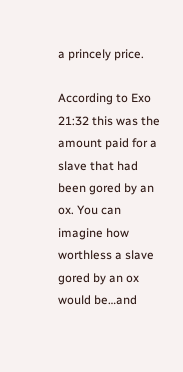a princely price.

According to Exo 21:32 this was the amount paid for a slave that had been gored by an ox. You can imagine how worthless a slave gored by an ox would be…and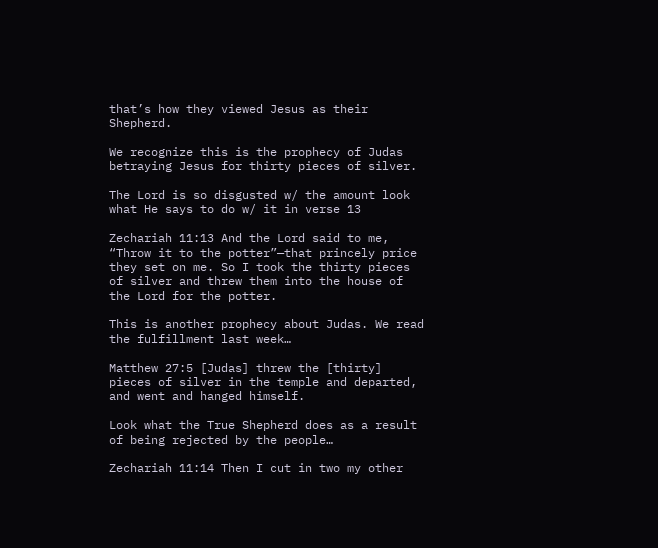that’s how they viewed Jesus as their Shepherd.

We recognize this is the prophecy of Judas betraying Jesus for thirty pieces of silver.

The Lord is so disgusted w/ the amount look what He says to do w/ it in verse 13

Zechariah 11:13 And the Lord said to me, “Throw it to the potter”—that princely price they set on me. So I took the thirty pieces of silver and threw them into the house of the Lord for the potter.

This is another prophecy about Judas. We read the fulfillment last week…

Matthew 27:5 [Judas] threw the [thirty] pieces of silver in the temple and departed, and went and hanged himself.

Look what the True Shepherd does as a result of being rejected by the people…

Zechariah 11:14 Then I cut in two my other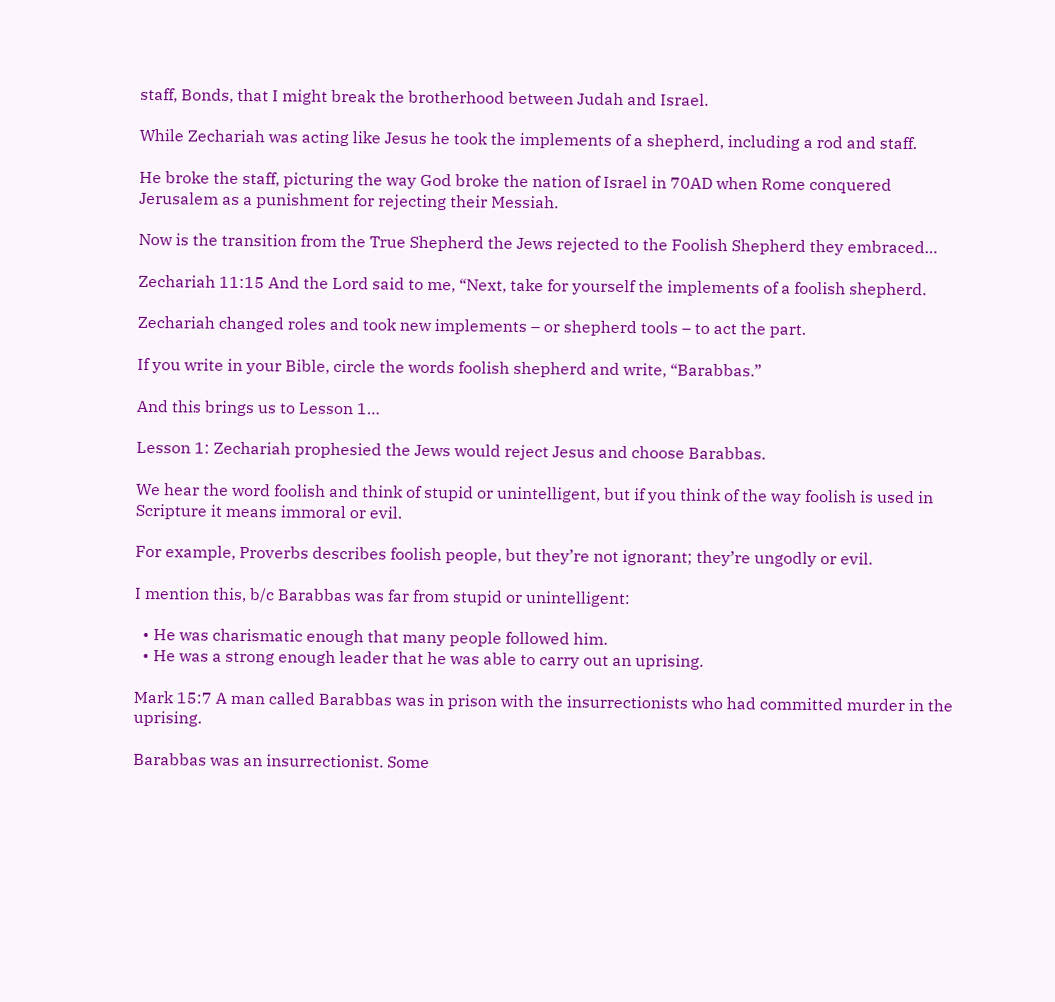staff, Bonds, that I might break the brotherhood between Judah and Israel.

While Zechariah was acting like Jesus he took the implements of a shepherd, including a rod and staff.

He broke the staff, picturing the way God broke the nation of Israel in 70AD when Rome conquered Jerusalem as a punishment for rejecting their Messiah.

Now is the transition from the True Shepherd the Jews rejected to the Foolish Shepherd they embraced…

Zechariah 11:15 And the Lord said to me, “Next, take for yourself the implements of a foolish shepherd.

Zechariah changed roles and took new implements – or shepherd tools – to act the part.

If you write in your Bible, circle the words foolish shepherd and write, “Barabbas.”

And this brings us to Lesson 1…

Lesson 1: Zechariah prophesied the Jews would reject Jesus and choose Barabbas.

We hear the word foolish and think of stupid or unintelligent, but if you think of the way foolish is used in Scripture it means immoral or evil.

For example, Proverbs describes foolish people, but they’re not ignorant; they’re ungodly or evil.

I mention this, b/c Barabbas was far from stupid or unintelligent:

  • He was charismatic enough that many people followed him.
  • He was a strong enough leader that he was able to carry out an uprising.

Mark 15:7 A man called Barabbas was in prison with the insurrectionists who had committed murder in the uprising.

Barabbas was an insurrectionist. Some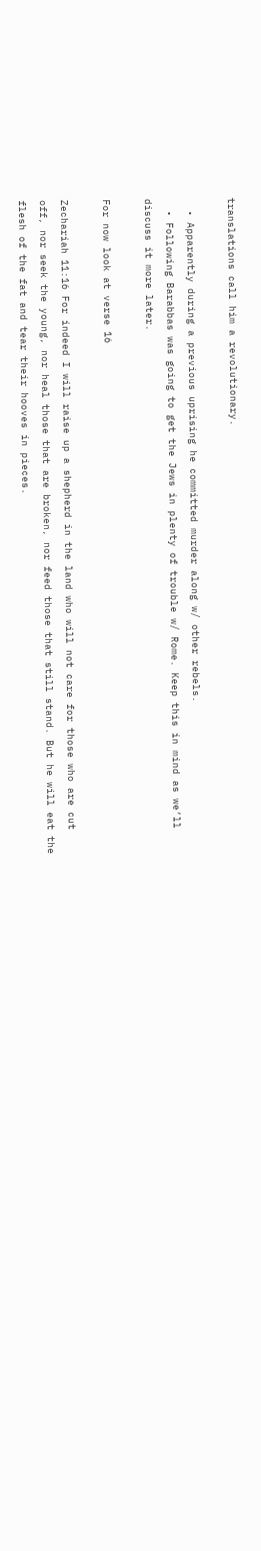translations call him a revolutionary.

  • Apparently during a previous uprising he committed murder along w/ other rebels.
  • Following Barabbas was going to get the Jews in plenty of trouble w/ Rome. Keep this in mind as we’ll discuss it more later.

For now look at verse 16

Zechariah 11:16 For indeed I will raise up a shepherd in the land who will not care for those who are cut off, nor seek the young, nor heal those that are broken, nor feed those that still stand. But he will eat the flesh of the fat and tear their hooves in pieces.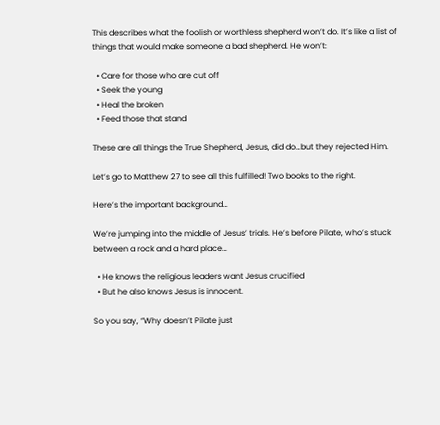This describes what the foolish or worthless shepherd won’t do. It’s like a list of things that would make someone a bad shepherd. He won’t:

  • Care for those who are cut off
  • Seek the young
  • Heal the broken
  • Feed those that stand

These are all things the True Shepherd, Jesus, did do…but they rejected Him.

Let’s go to Matthew 27 to see all this fulfilled! Two books to the right.

Here’s the important background…

We’re jumping into the middle of Jesus’ trials. He’s before Pilate, who’s stuck between a rock and a hard place…

  • He knows the religious leaders want Jesus crucified
  • But he also knows Jesus is innocent.

So you say, “Why doesn’t Pilate just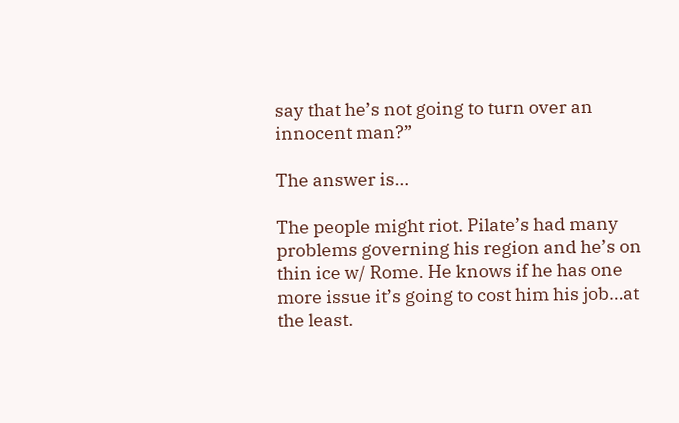say that he’s not going to turn over an innocent man?”

The answer is…

The people might riot. Pilate’s had many problems governing his region and he’s on thin ice w/ Rome. He knows if he has one more issue it’s going to cost him his job…at the least.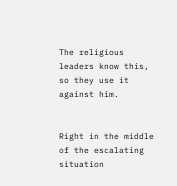The religious leaders know this, so they use it against him.


Right in the middle of the escalating situation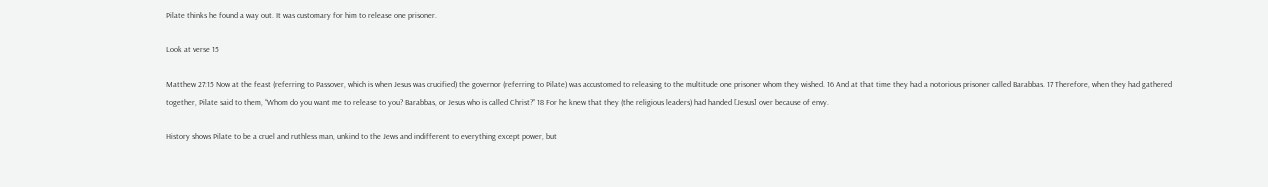Pilate thinks he found a way out. It was customary for him to release one prisoner.

Look at verse 15

Matthew 27:15 Now at the feast (referring to Passover, which is when Jesus was crucified) the governor (referring to Pilate) was accustomed to releasing to the multitude one prisoner whom they wished. 16 And at that time they had a notorious prisoner called Barabbas. 17 Therefore, when they had gathered together, Pilate said to them, “Whom do you want me to release to you? Barabbas, or Jesus who is called Christ?” 18 For he knew that they (the religious leaders) had handed [Jesus] over because of envy.

History shows Pilate to be a cruel and ruthless man, unkind to the Jews and indifferent to everything except power, but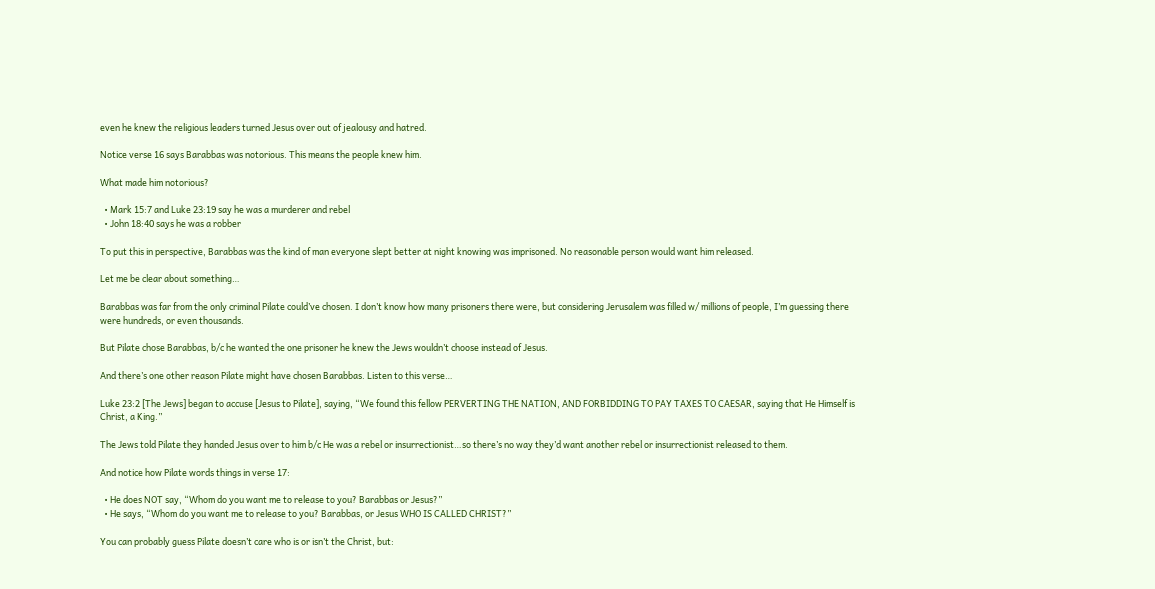even he knew the religious leaders turned Jesus over out of jealousy and hatred.

Notice verse 16 says Barabbas was notorious. This means the people knew him.

What made him notorious?

  • Mark 15:7 and Luke 23:19 say he was a murderer and rebel
  • John 18:40 says he was a robber

To put this in perspective, Barabbas was the kind of man everyone slept better at night knowing was imprisoned. No reasonable person would want him released.

Let me be clear about something…

Barabbas was far from the only criminal Pilate could’ve chosen. I don’t know how many prisoners there were, but considering Jerusalem was filled w/ millions of people, I’m guessing there were hundreds, or even thousands.

But Pilate chose Barabbas, b/c he wanted the one prisoner he knew the Jews wouldn’t choose instead of Jesus.

And there’s one other reason Pilate might have chosen Barabbas. Listen to this verse…

Luke 23:2 [The Jews] began to accuse [Jesus to Pilate], saying, “We found this fellow PERVERTING THE NATION, AND FORBIDDING TO PAY TAXES TO CAESAR, saying that He Himself is Christ, a King.”

The Jews told Pilate they handed Jesus over to him b/c He was a rebel or insurrectionist…so there’s no way they’d want another rebel or insurrectionist released to them.

And notice how Pilate words things in verse 17:

  • He does NOT say, “Whom do you want me to release to you? Barabbas or Jesus?”
  • He says, “Whom do you want me to release to you? Barabbas, or Jesus WHO IS CALLED CHRIST?”

You can probably guess Pilate doesn’t care who is or isn’t the Christ, but: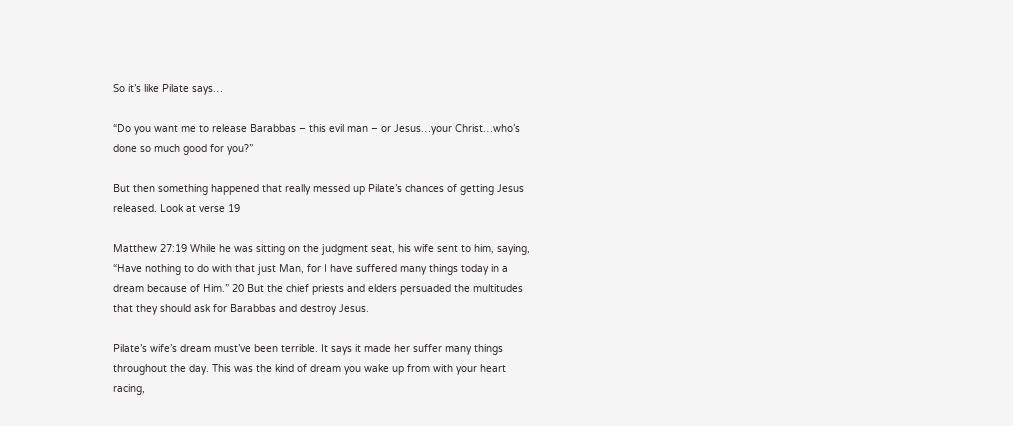So it’s like Pilate says…

“Do you want me to release Barabbas – this evil man – or Jesus…your Christ…who’s done so much good for you?”

But then something happened that really messed up Pilate’s chances of getting Jesus released. Look at verse 19

Matthew 27:19 While he was sitting on the judgment seat, his wife sent to him, saying, “Have nothing to do with that just Man, for I have suffered many things today in a dream because of Him.” 20 But the chief priests and elders persuaded the multitudes that they should ask for Barabbas and destroy Jesus.

Pilate’s wife’s dream must’ve been terrible. It says it made her suffer many things throughout the day. This was the kind of dream you wake up from with your heart racing,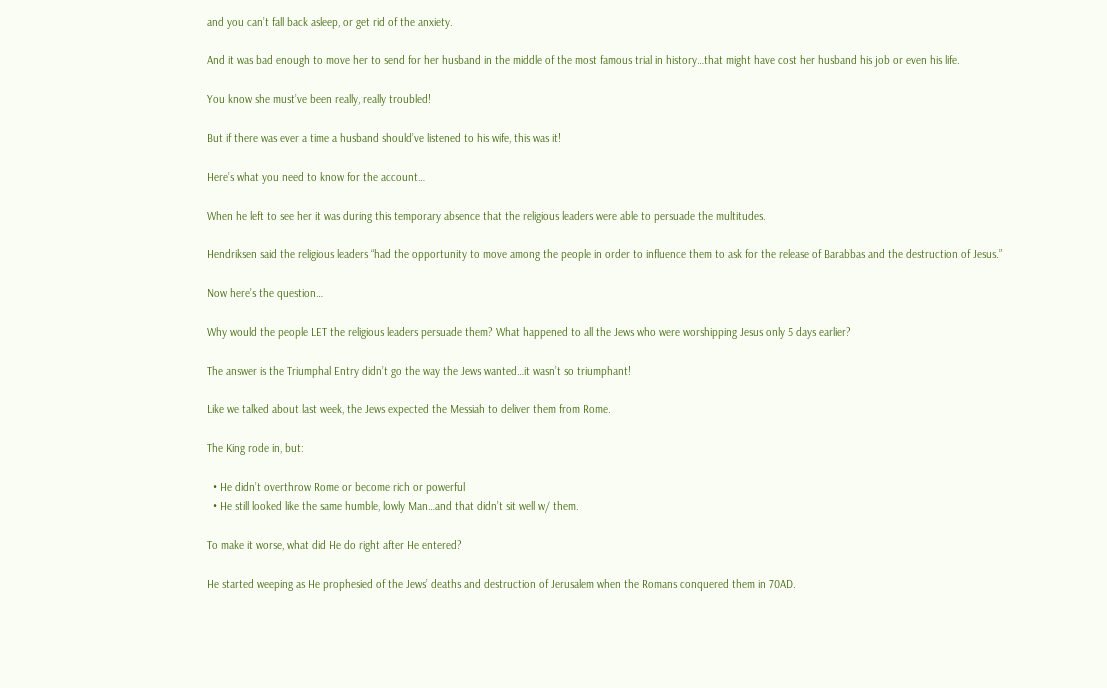and you can’t fall back asleep, or get rid of the anxiety.

And it was bad enough to move her to send for her husband in the middle of the most famous trial in history…that might have cost her husband his job or even his life.

You know she must’ve been really, really troubled!

But if there was ever a time a husband should’ve listened to his wife, this was it!

Here’s what you need to know for the account…

When he left to see her it was during this temporary absence that the religious leaders were able to persuade the multitudes.

Hendriksen said the religious leaders “had the opportunity to move among the people in order to influence them to ask for the release of Barabbas and the destruction of Jesus.”

Now here’s the question…

Why would the people LET the religious leaders persuade them? What happened to all the Jews who were worshipping Jesus only 5 days earlier?

The answer is the Triumphal Entry didn’t go the way the Jews wanted…it wasn’t so triumphant!

Like we talked about last week, the Jews expected the Messiah to deliver them from Rome.

The King rode in, but:

  • He didn’t overthrow Rome or become rich or powerful
  • He still looked like the same humble, lowly Man…and that didn’t sit well w/ them.

To make it worse, what did He do right after He entered?

He started weeping as He prophesied of the Jews’ deaths and destruction of Jerusalem when the Romans conquered them in 70AD.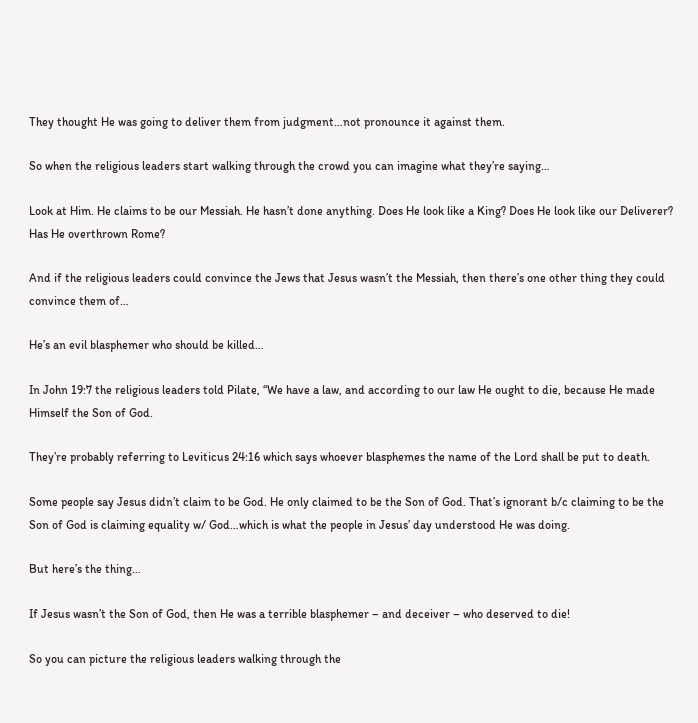They thought He was going to deliver them from judgment…not pronounce it against them.

So when the religious leaders start walking through the crowd you can imagine what they’re saying…

Look at Him. He claims to be our Messiah. He hasn’t done anything. Does He look like a King? Does He look like our Deliverer? Has He overthrown Rome?

And if the religious leaders could convince the Jews that Jesus wasn’t the Messiah, then there’s one other thing they could convince them of…

He’s an evil blasphemer who should be killed…

In John 19:7 the religious leaders told Pilate, “We have a law, and according to our law He ought to die, because He made Himself the Son of God.

They’re probably referring to Leviticus 24:16 which says whoever blasphemes the name of the Lord shall be put to death.

Some people say Jesus didn’t claim to be God. He only claimed to be the Son of God. That’s ignorant b/c claiming to be the Son of God is claiming equality w/ God…which is what the people in Jesus’ day understood He was doing.

But here’s the thing…

If Jesus wasn’t the Son of God, then He was a terrible blasphemer – and deceiver – who deserved to die!

So you can picture the religious leaders walking through the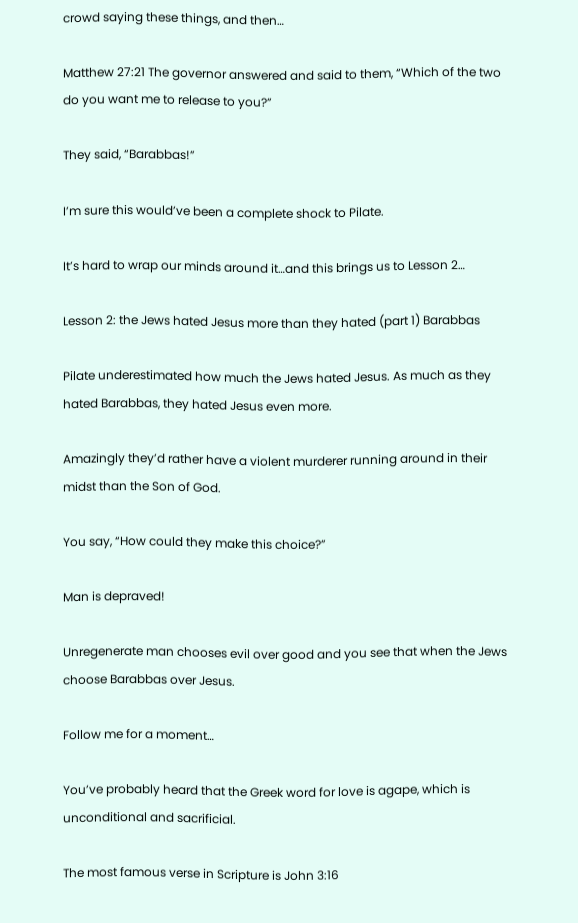crowd saying these things, and then…

Matthew 27:21 The governor answered and said to them, “Which of the two do you want me to release to you?”

They said, “Barabbas!”

I’m sure this would’ve been a complete shock to Pilate.

It’s hard to wrap our minds around it…and this brings us to Lesson 2…

Lesson 2: the Jews hated Jesus more than they hated (part 1) Barabbas

Pilate underestimated how much the Jews hated Jesus. As much as they hated Barabbas, they hated Jesus even more.

Amazingly they’d rather have a violent murderer running around in their midst than the Son of God.

You say, “How could they make this choice?”

Man is depraved!

Unregenerate man chooses evil over good and you see that when the Jews choose Barabbas over Jesus.

Follow me for a moment…

You’ve probably heard that the Greek word for love is agape, which is unconditional and sacrificial.

The most famous verse in Scripture is John 3:16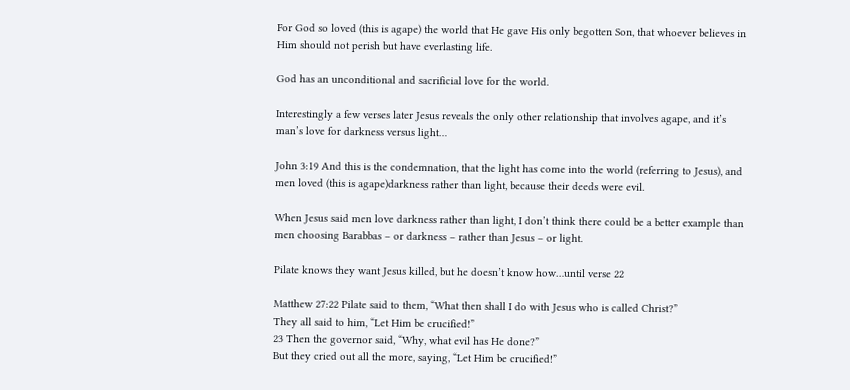For God so loved (this is agape) the world that He gave His only begotten Son, that whoever believes in Him should not perish but have everlasting life.

God has an unconditional and sacrificial love for the world.

Interestingly a few verses later Jesus reveals the only other relationship that involves agape, and it’s man’s love for darkness versus light…

John 3:19 And this is the condemnation, that the light has come into the world (referring to Jesus), and men loved (this is agape)darkness rather than light, because their deeds were evil.

When Jesus said men love darkness rather than light, I don’t think there could be a better example than men choosing Barabbas – or darkness – rather than Jesus – or light.

Pilate knows they want Jesus killed, but he doesn’t know how…until verse 22

Matthew 27:22 Pilate said to them, “What then shall I do with Jesus who is called Christ?”
They all said to him, “Let Him be crucified!”
23 Then the governor said, “Why, what evil has He done?”
But they cried out all the more, saying, “Let Him be crucified!”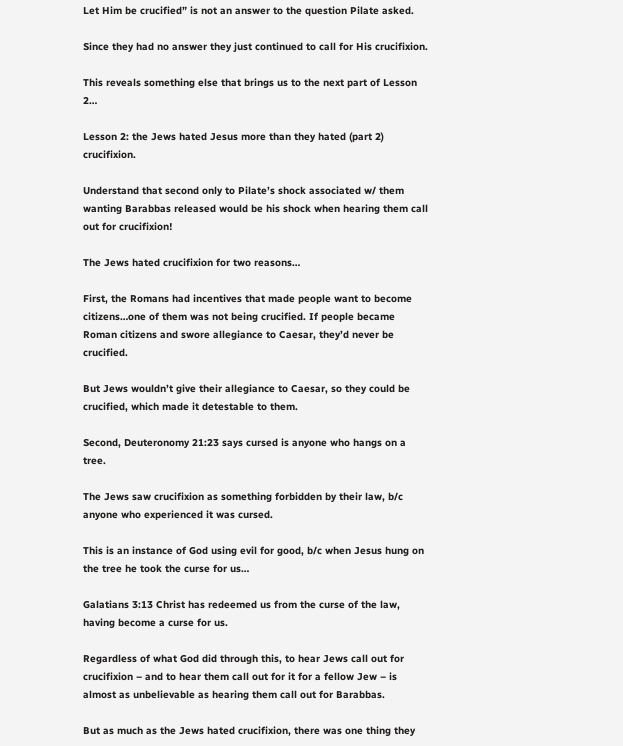Let Him be crucified” is not an answer to the question Pilate asked.

Since they had no answer they just continued to call for His crucifixion.

This reveals something else that brings us to the next part of Lesson 2…

Lesson 2: the Jews hated Jesus more than they hated (part 2) crucifixion.

Understand that second only to Pilate’s shock associated w/ them wanting Barabbas released would be his shock when hearing them call out for crucifixion!

The Jews hated crucifixion for two reasons…

First, the Romans had incentives that made people want to become citizens…one of them was not being crucified. If people became Roman citizens and swore allegiance to Caesar, they’d never be crucified.

But Jews wouldn’t give their allegiance to Caesar, so they could be crucified, which made it detestable to them.

Second, Deuteronomy 21:23 says cursed is anyone who hangs on a tree.

The Jews saw crucifixion as something forbidden by their law, b/c anyone who experienced it was cursed.

This is an instance of God using evil for good, b/c when Jesus hung on the tree he took the curse for us…

Galatians 3:13 Christ has redeemed us from the curse of the law, having become a curse for us.

Regardless of what God did through this, to hear Jews call out for crucifixion – and to hear them call out for it for a fellow Jew – is almost as unbelievable as hearing them call out for Barabbas.

But as much as the Jews hated crucifixion, there was one thing they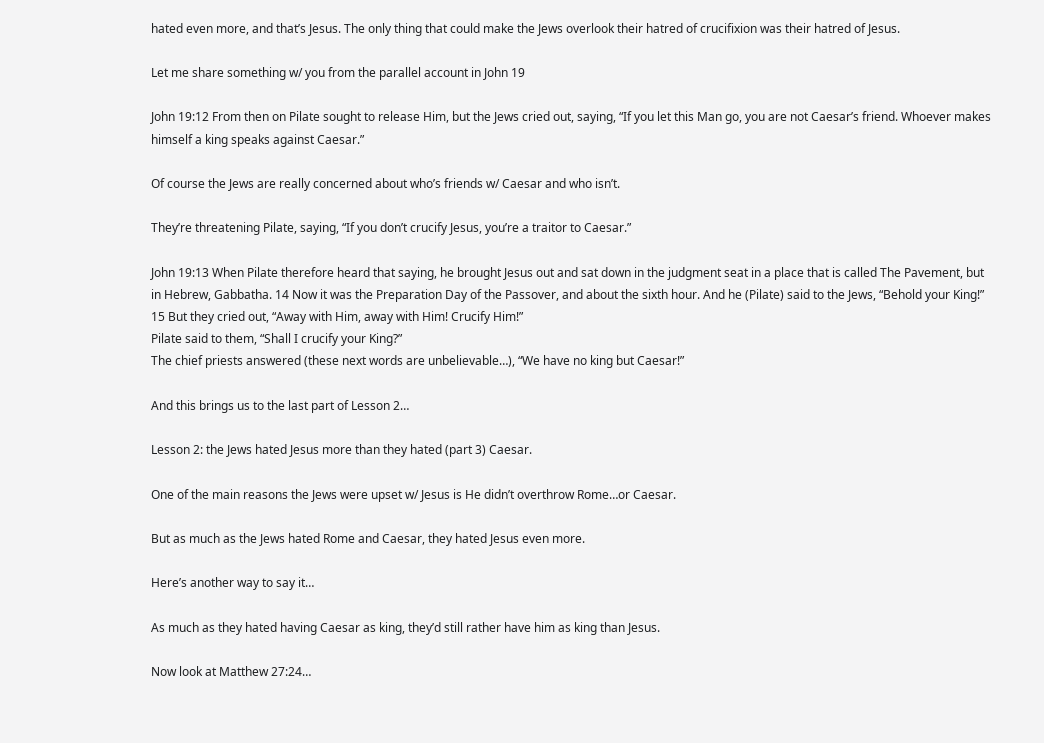hated even more, and that’s Jesus. The only thing that could make the Jews overlook their hatred of crucifixion was their hatred of Jesus.

Let me share something w/ you from the parallel account in John 19

John 19:12 From then on Pilate sought to release Him, but the Jews cried out, saying, “If you let this Man go, you are not Caesar’s friend. Whoever makes himself a king speaks against Caesar.”

Of course the Jews are really concerned about who’s friends w/ Caesar and who isn’t.

They’re threatening Pilate, saying, “If you don’t crucify Jesus, you’re a traitor to Caesar.”

John 19:13 When Pilate therefore heard that saying, he brought Jesus out and sat down in the judgment seat in a place that is called The Pavement, but in Hebrew, Gabbatha. 14 Now it was the Preparation Day of the Passover, and about the sixth hour. And he (Pilate) said to the Jews, “Behold your King!”
15 But they cried out, “Away with Him, away with Him! Crucify Him!”
Pilate said to them, “Shall I crucify your King?”
The chief priests answered (these next words are unbelievable…), “We have no king but Caesar!”

And this brings us to the last part of Lesson 2…

Lesson 2: the Jews hated Jesus more than they hated (part 3) Caesar.

One of the main reasons the Jews were upset w/ Jesus is He didn’t overthrow Rome…or Caesar.

But as much as the Jews hated Rome and Caesar, they hated Jesus even more.

Here’s another way to say it…

As much as they hated having Caesar as king, they’d still rather have him as king than Jesus.

Now look at Matthew 27:24…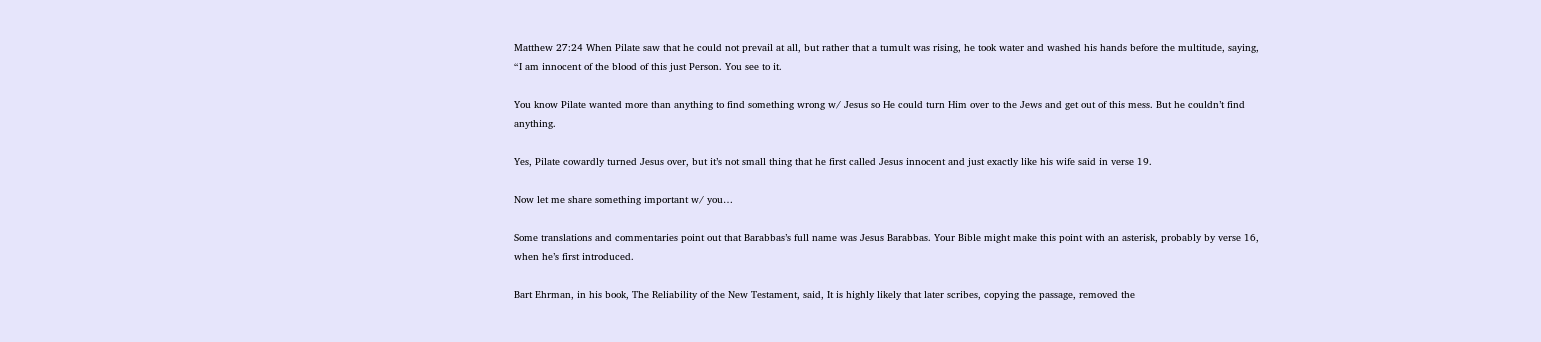Matthew 27:24 When Pilate saw that he could not prevail at all, but rather that a tumult was rising, he took water and washed his hands before the multitude, saying, “I am innocent of the blood of this just Person. You see to it.

You know Pilate wanted more than anything to find something wrong w/ Jesus so He could turn Him over to the Jews and get out of this mess. But he couldn’t find anything.

Yes, Pilate cowardly turned Jesus over, but it’s not small thing that he first called Jesus innocent and just exactly like his wife said in verse 19.

Now let me share something important w/ you…

Some translations and commentaries point out that Barabbas’s full name was Jesus Barabbas. Your Bible might make this point with an asterisk, probably by verse 16, when he’s first introduced.

Bart Ehrman, in his book, The Reliability of the New Testament, said, It is highly likely that later scribes, copying the passage, removed the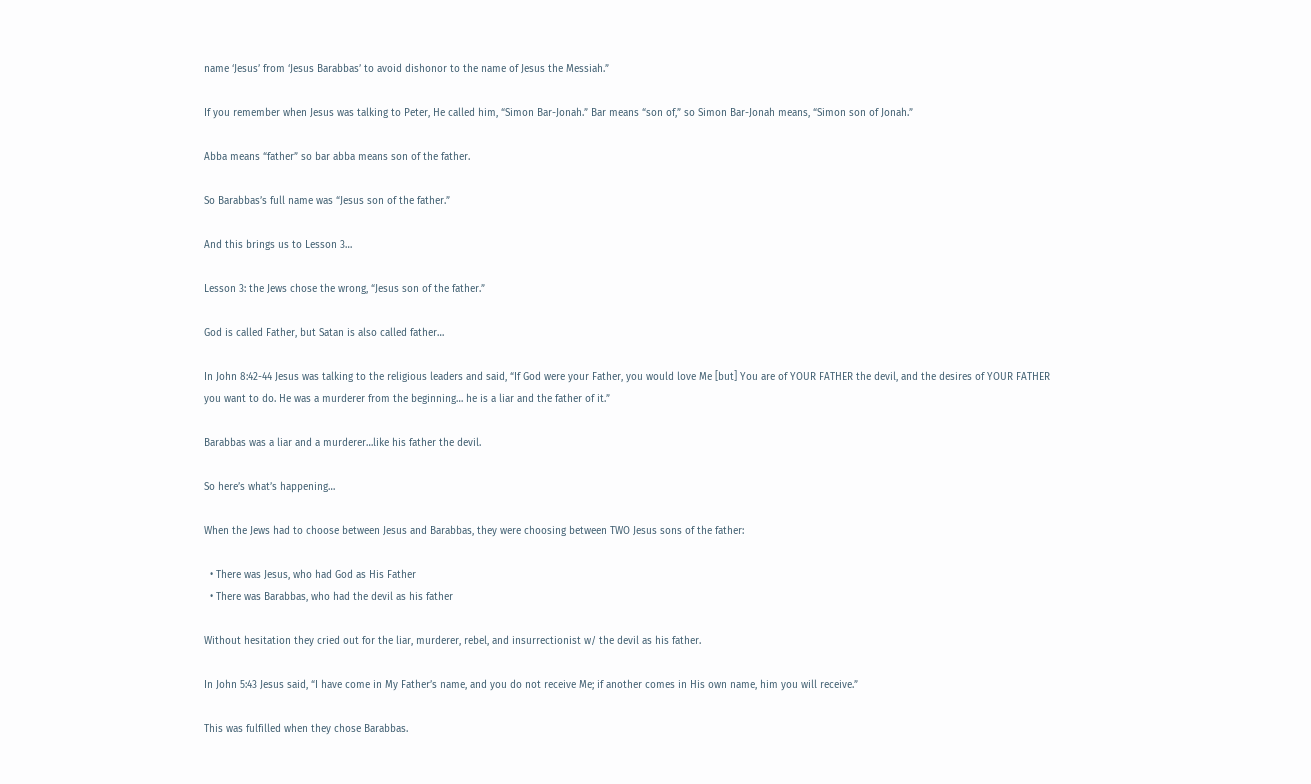name ‘Jesus’ from ‘Jesus Barabbas’ to avoid dishonor to the name of Jesus the Messiah.”

If you remember when Jesus was talking to Peter, He called him, “Simon Bar-Jonah.” Bar means “son of,” so Simon Bar-Jonah means, “Simon son of Jonah.”

Abba means “father” so bar abba means son of the father.

So Barabbas’s full name was “Jesus son of the father.”

And this brings us to Lesson 3…

Lesson 3: the Jews chose the wrong, “Jesus son of the father.”

God is called Father, but Satan is also called father…

In John 8:42-44 Jesus was talking to the religious leaders and said, “If God were your Father, you would love Me [but] You are of YOUR FATHER the devil, and the desires of YOUR FATHER you want to do. He was a murderer from the beginning… he is a liar and the father of it.”

Barabbas was a liar and a murderer…like his father the devil.

So here’s what’s happening…

When the Jews had to choose between Jesus and Barabbas, they were choosing between TWO Jesus sons of the father:

  • There was Jesus, who had God as His Father
  • There was Barabbas, who had the devil as his father

Without hesitation they cried out for the liar, murderer, rebel, and insurrectionist w/ the devil as his father.

In John 5:43 Jesus said, “I have come in My Father’s name, and you do not receive Me; if another comes in His own name, him you will receive.”

This was fulfilled when they chose Barabbas.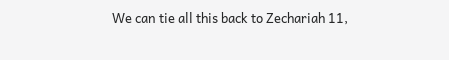We can tie all this back to Zechariah 11,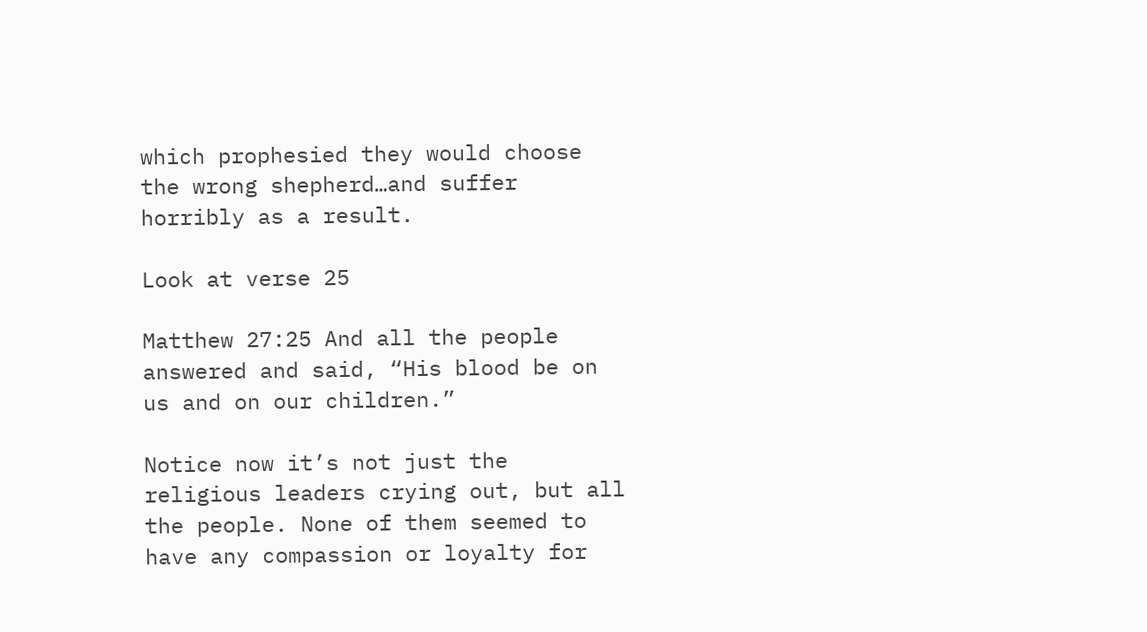which prophesied they would choose the wrong shepherd…and suffer horribly as a result.

Look at verse 25

Matthew 27:25 And all the people answered and said, “His blood be on us and on our children.”

Notice now it’s not just the religious leaders crying out, but all the people. None of them seemed to have any compassion or loyalty for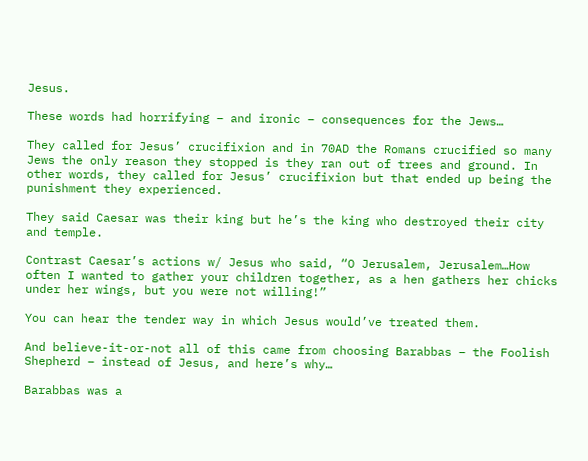Jesus.

These words had horrifying – and ironic – consequences for the Jews…

They called for Jesus’ crucifixion and in 70AD the Romans crucified so many Jews the only reason they stopped is they ran out of trees and ground. In other words, they called for Jesus’ crucifixion but that ended up being the punishment they experienced.

They said Caesar was their king but he’s the king who destroyed their city and temple.

Contrast Caesar’s actions w/ Jesus who said, “O Jerusalem, Jerusalem…How often I wanted to gather your children together, as a hen gathers her chicks under her wings, but you were not willing!”

You can hear the tender way in which Jesus would’ve treated them.

And believe-it-or-not all of this came from choosing Barabbas – the Foolish Shepherd – instead of Jesus, and here’s why…

Barabbas was a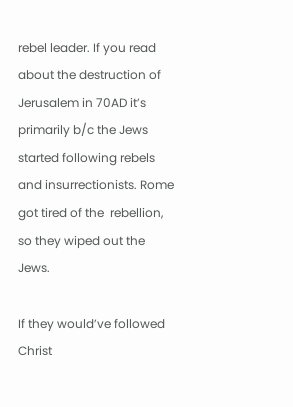rebel leader. If you read about the destruction of Jerusalem in 70AD it’s primarily b/c the Jews started following rebels and insurrectionists. Rome got tired of the  rebellion, so they wiped out the Jews.

If they would’ve followed Christ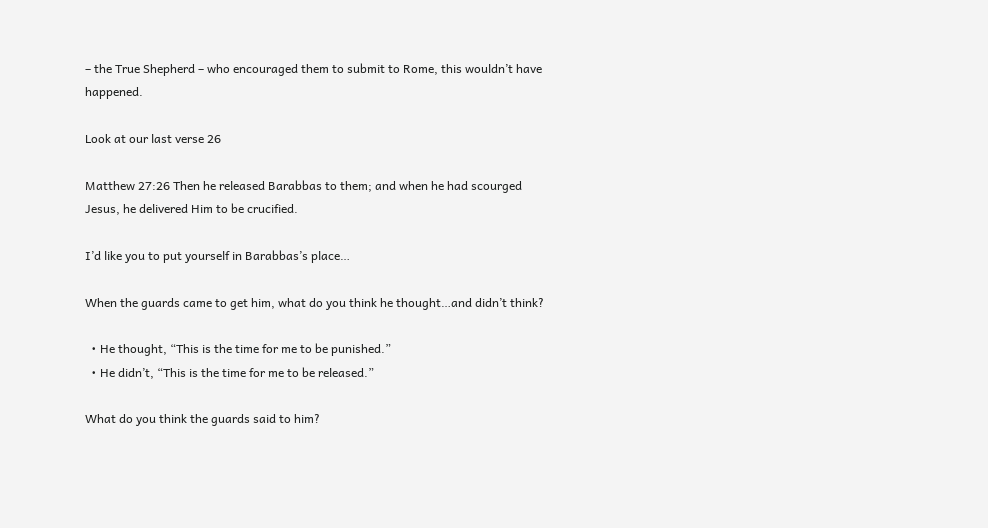– the True Shepherd – who encouraged them to submit to Rome, this wouldn’t have happened.

Look at our last verse 26

Matthew 27:26 Then he released Barabbas to them; and when he had scourged Jesus, he delivered Him to be crucified.

I’d like you to put yourself in Barabbas’s place…

When the guards came to get him, what do you think he thought…and didn’t think?

  • He thought, “This is the time for me to be punished.”
  • He didn’t, “This is the time for me to be released.”

What do you think the guards said to him?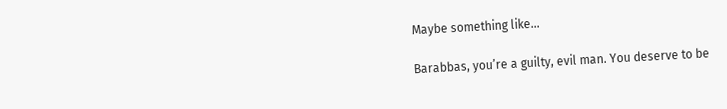Maybe something like…

Barabbas, you’re a guilty, evil man. You deserve to be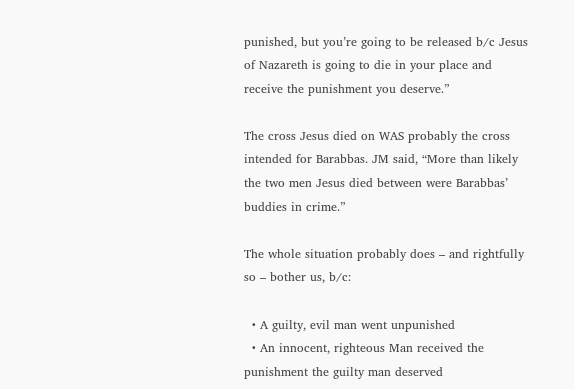punished, but you’re going to be released b/c Jesus of Nazareth is going to die in your place and receive the punishment you deserve.”

The cross Jesus died on WAS probably the cross intended for Barabbas. JM said, “More than likely the two men Jesus died between were Barabbas’ buddies in crime.”

The whole situation probably does – and rightfully so – bother us, b/c:

  • A guilty, evil man went unpunished
  • An innocent, righteous Man received the punishment the guilty man deserved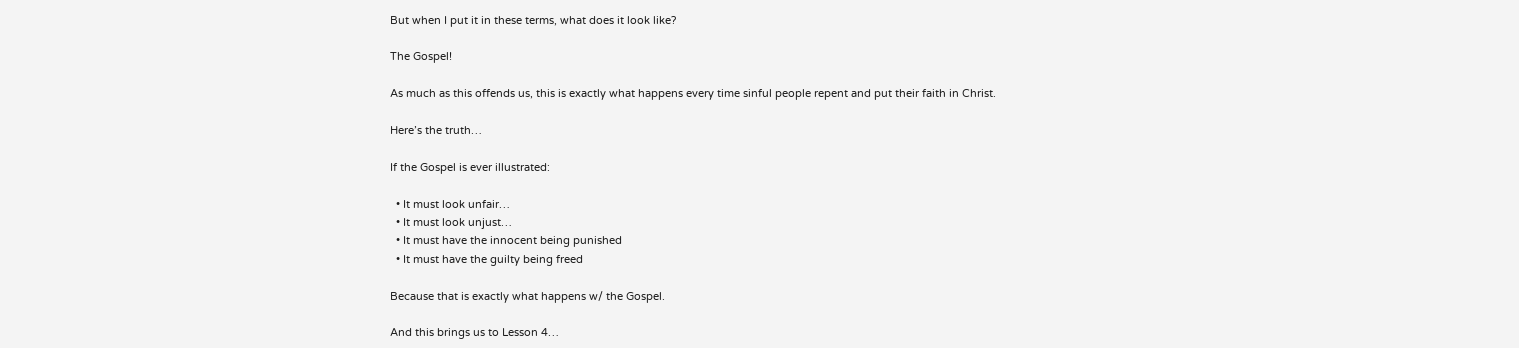But when I put it in these terms, what does it look like?

The Gospel!

As much as this offends us, this is exactly what happens every time sinful people repent and put their faith in Christ.

Here’s the truth…

If the Gospel is ever illustrated:

  • It must look unfair…
  • It must look unjust…
  • It must have the innocent being punished
  • It must have the guilty being freed

Because that is exactly what happens w/ the Gospel.

And this brings us to Lesson 4…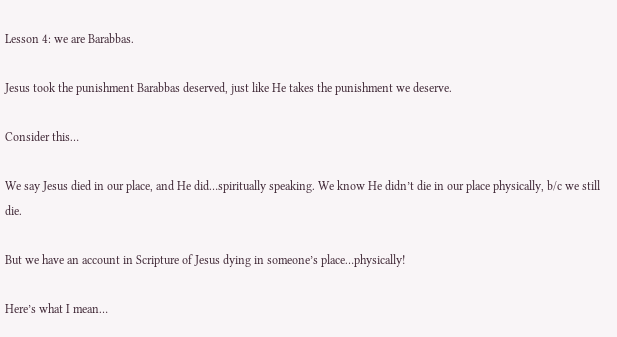Lesson 4: we are Barabbas.

Jesus took the punishment Barabbas deserved, just like He takes the punishment we deserve.

Consider this…

We say Jesus died in our place, and He did…spiritually speaking. We know He didn’t die in our place physically, b/c we still die.

But we have an account in Scripture of Jesus dying in someone’s place…physically!

Here’s what I mean…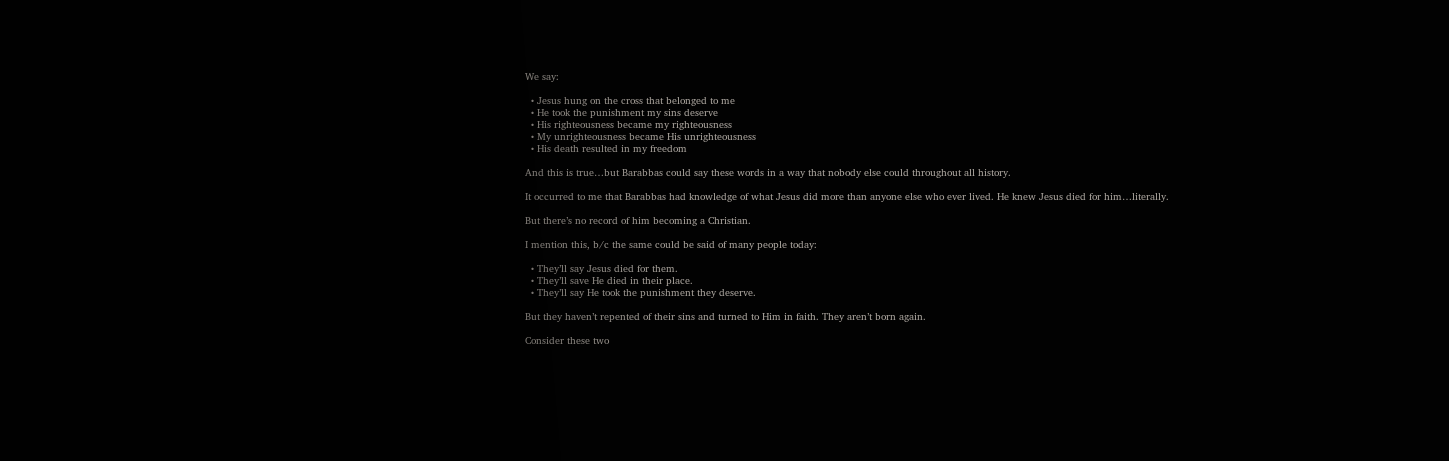We say:

  • Jesus hung on the cross that belonged to me
  • He took the punishment my sins deserve
  • His righteousness became my righteousness
  • My unrighteousness became His unrighteousness
  • His death resulted in my freedom

And this is true…but Barabbas could say these words in a way that nobody else could throughout all history.

It occurred to me that Barabbas had knowledge of what Jesus did more than anyone else who ever lived. He knew Jesus died for him…literally.

But there’s no record of him becoming a Christian.

I mention this, b/c the same could be said of many people today:

  • They’ll say Jesus died for them.
  • They’ll save He died in their place.
  • They’ll say He took the punishment they deserve.

But they haven’t repented of their sins and turned to Him in faith. They aren’t born again.

Consider these two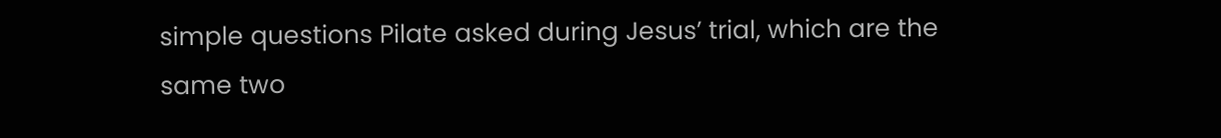simple questions Pilate asked during Jesus’ trial, which are the same two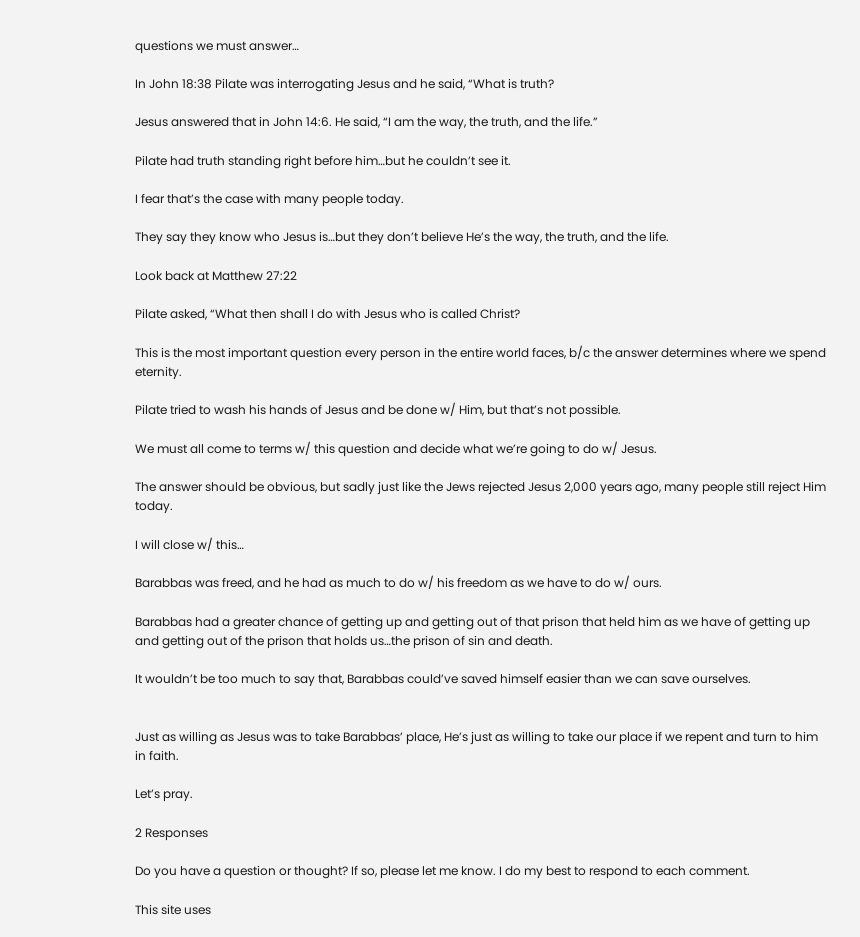questions we must answer…

In John 18:38 Pilate was interrogating Jesus and he said, “What is truth?

Jesus answered that in John 14:6. He said, “I am the way, the truth, and the life.”

Pilate had truth standing right before him…but he couldn’t see it.

I fear that’s the case with many people today.

They say they know who Jesus is…but they don’t believe He’s the way, the truth, and the life.

Look back at Matthew 27:22

Pilate asked, “What then shall I do with Jesus who is called Christ?

This is the most important question every person in the entire world faces, b/c the answer determines where we spend eternity.

Pilate tried to wash his hands of Jesus and be done w/ Him, but that’s not possible.

We must all come to terms w/ this question and decide what we’re going to do w/ Jesus.

The answer should be obvious, but sadly just like the Jews rejected Jesus 2,000 years ago, many people still reject Him today.

I will close w/ this…

Barabbas was freed, and he had as much to do w/ his freedom as we have to do w/ ours.

Barabbas had a greater chance of getting up and getting out of that prison that held him as we have of getting up and getting out of the prison that holds us…the prison of sin and death.

It wouldn’t be too much to say that, Barabbas could’ve saved himself easier than we can save ourselves.


Just as willing as Jesus was to take Barabbas’ place, He’s just as willing to take our place if we repent and turn to him in faith.

Let’s pray.

2 Responses

Do you have a question or thought? If so, please let me know. I do my best to respond to each comment.

This site uses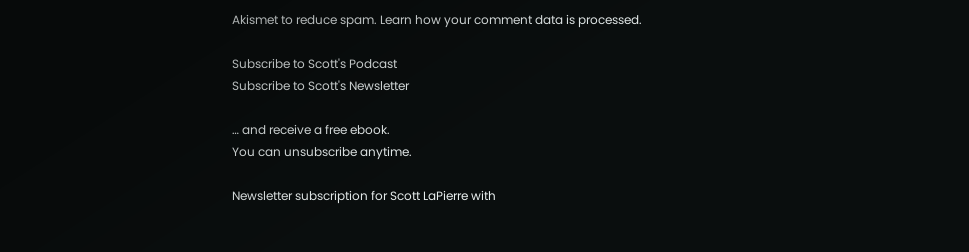Akismet to reduce spam. Learn how your comment data is processed.

Subscribe to Scott's Podcast
Subscribe to Scott's Newsletter

… and receive a free ebook.
You can unsubscribe anytime.

Newsletter subscription for Scott LaPierre with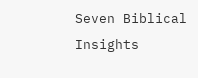Seven Biblical Insights